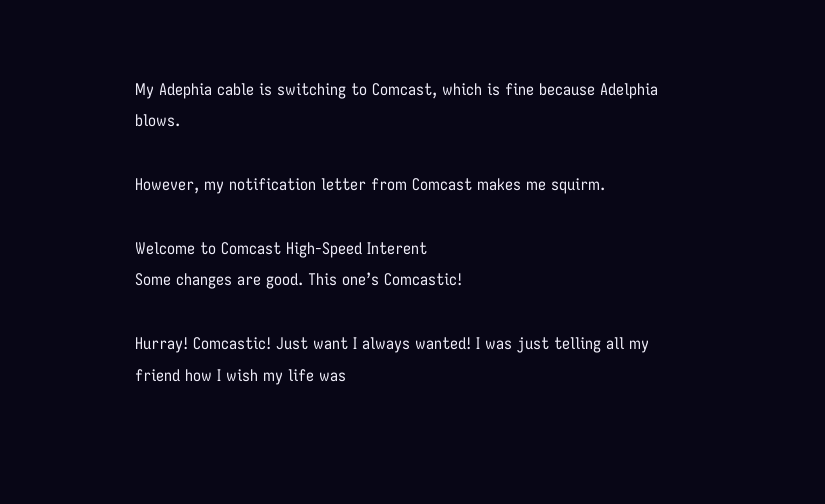My Adephia cable is switching to Comcast, which is fine because Adelphia blows.

However, my notification letter from Comcast makes me squirm.

Welcome to Comcast High-Speed Interent
Some changes are good. This one’s Comcastic!

Hurray! Comcastic! Just want I always wanted! I was just telling all my friend how I wish my life was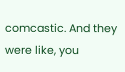comcastic. And they were like, you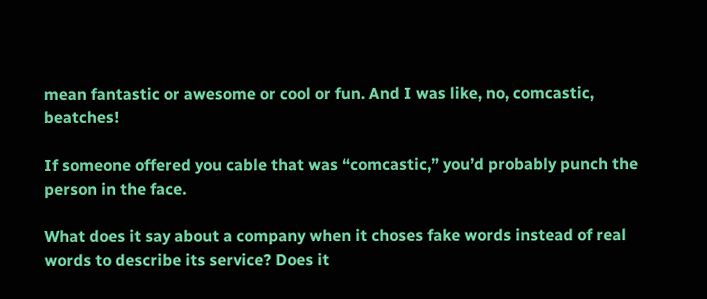mean fantastic or awesome or cool or fun. And I was like, no, comcastic, beatches!

If someone offered you cable that was “comcastic,” you’d probably punch the person in the face.

What does it say about a company when it choses fake words instead of real words to describe its service? Does it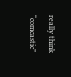really think “comcastic”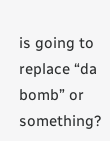is going to replace “da bomb” or something?